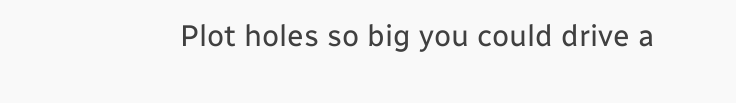Plot holes so big you could drive a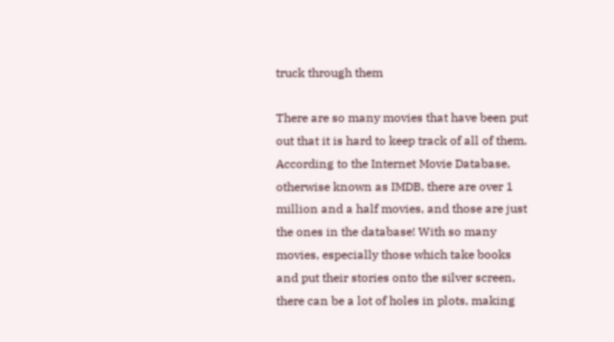truck through them

There are so many movies that have been put out that it is hard to keep track of all of them. According to the Internet Movie Database, otherwise known as IMDB, there are over 1 million and a half movies, and those are just the ones in the database! With so many movies, especially those which take books and put their stories onto the silver screen, there can be a lot of holes in plots, making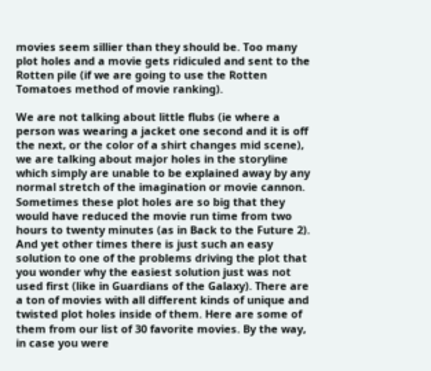movies seem sillier than they should be. Too many plot holes and a movie gets ridiculed and sent to the Rotten pile (if we are going to use the Rotten Tomatoes method of movie ranking).

We are not talking about little flubs (ie where a person was wearing a jacket one second and it is off the next, or the color of a shirt changes mid scene), we are talking about major holes in the storyline which simply are unable to be explained away by any normal stretch of the imagination or movie cannon. Sometimes these plot holes are so big that they would have reduced the movie run time from two hours to twenty minutes (as in Back to the Future 2). And yet other times there is just such an easy solution to one of the problems driving the plot that you wonder why the easiest solution just was not used first (like in Guardians of the Galaxy). There are a ton of movies with all different kinds of unique and twisted plot holes inside of them. Here are some of them from our list of 30 favorite movies. By the way, in case you were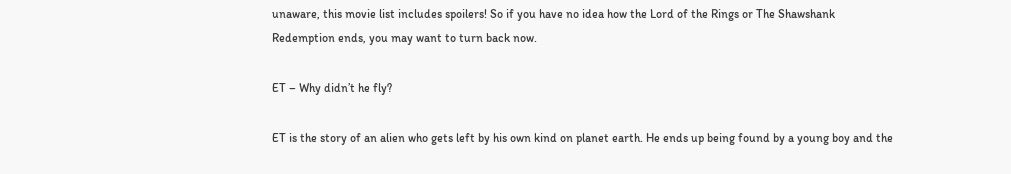unaware, this movie list includes spoilers! So if you have no idea how the Lord of the Rings or The Shawshank Redemption ends, you may want to turn back now.

ET – Why didn’t he fly?

ET is the story of an alien who gets left by his own kind on planet earth. He ends up being found by a young boy and the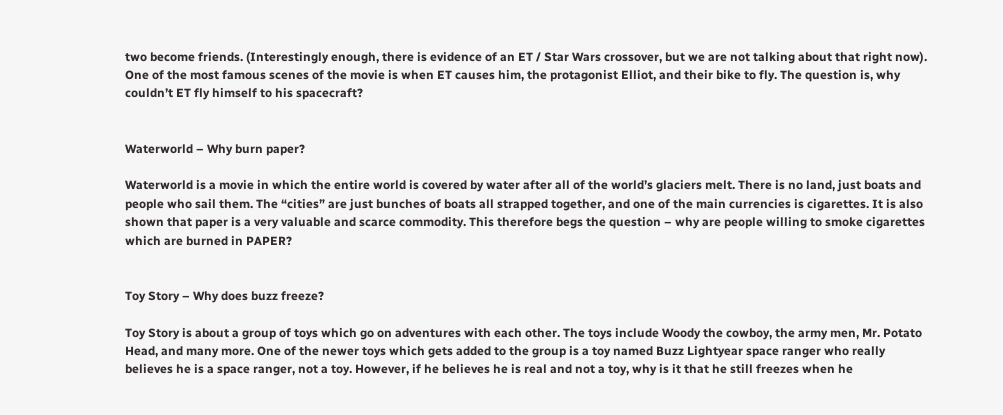two become friends. (Interestingly enough, there is evidence of an ET / Star Wars crossover, but we are not talking about that right now). One of the most famous scenes of the movie is when ET causes him, the protagonist Elliot, and their bike to fly. The question is, why couldn’t ET fly himself to his spacecraft?


Waterworld – Why burn paper?

Waterworld is a movie in which the entire world is covered by water after all of the world’s glaciers melt. There is no land, just boats and people who sail them. The “cities” are just bunches of boats all strapped together, and one of the main currencies is cigarettes. It is also shown that paper is a very valuable and scarce commodity. This therefore begs the question – why are people willing to smoke cigarettes which are burned in PAPER?


Toy Story – Why does buzz freeze?

Toy Story is about a group of toys which go on adventures with each other. The toys include Woody the cowboy, the army men, Mr. Potato Head, and many more. One of the newer toys which gets added to the group is a toy named Buzz Lightyear space ranger who really believes he is a space ranger, not a toy. However, if he believes he is real and not a toy, why is it that he still freezes when he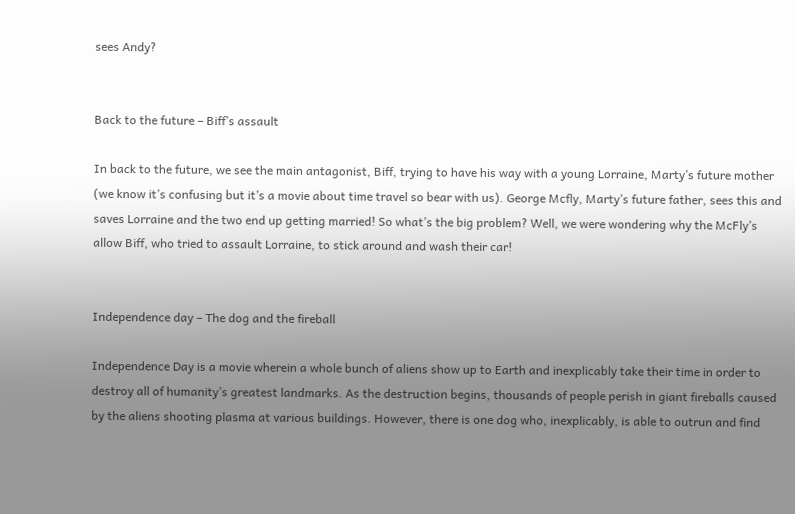sees Andy?


Back to the future – Biff’s assault

In back to the future, we see the main antagonist, Biff, trying to have his way with a young Lorraine, Marty’s future mother (we know it’s confusing but it’s a movie about time travel so bear with us). George Mcfly, Marty’s future father, sees this and saves Lorraine and the two end up getting married! So what’s the big problem? Well, we were wondering why the McFly’s allow Biff, who tried to assault Lorraine, to stick around and wash their car!


Independence day – The dog and the fireball

Independence Day is a movie wherein a whole bunch of aliens show up to Earth and inexplicably take their time in order to destroy all of humanity’s greatest landmarks. As the destruction begins, thousands of people perish in giant fireballs caused by the aliens shooting plasma at various buildings. However, there is one dog who, inexplicably, is able to outrun and find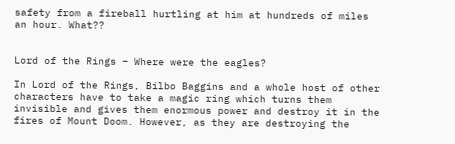safety from a fireball hurtling at him at hundreds of miles an hour. What??


Lord of the Rings – Where were the eagles?

In Lord of the Rings, Bilbo Baggins and a whole host of other characters have to take a magic ring which turns them invisible and gives them enormous power and destroy it in the fires of Mount Doom. However, as they are destroying the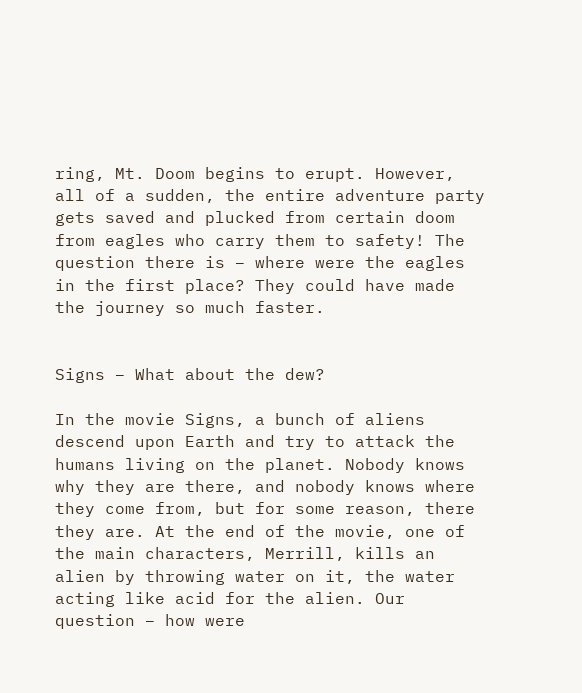ring, Mt. Doom begins to erupt. However, all of a sudden, the entire adventure party gets saved and plucked from certain doom from eagles who carry them to safety! The question there is – where were the eagles in the first place? They could have made the journey so much faster.


Signs – What about the dew?

In the movie Signs, a bunch of aliens descend upon Earth and try to attack the humans living on the planet. Nobody knows why they are there, and nobody knows where they come from, but for some reason, there they are. At the end of the movie, one of the main characters, Merrill, kills an alien by throwing water on it, the water acting like acid for the alien. Our question – how were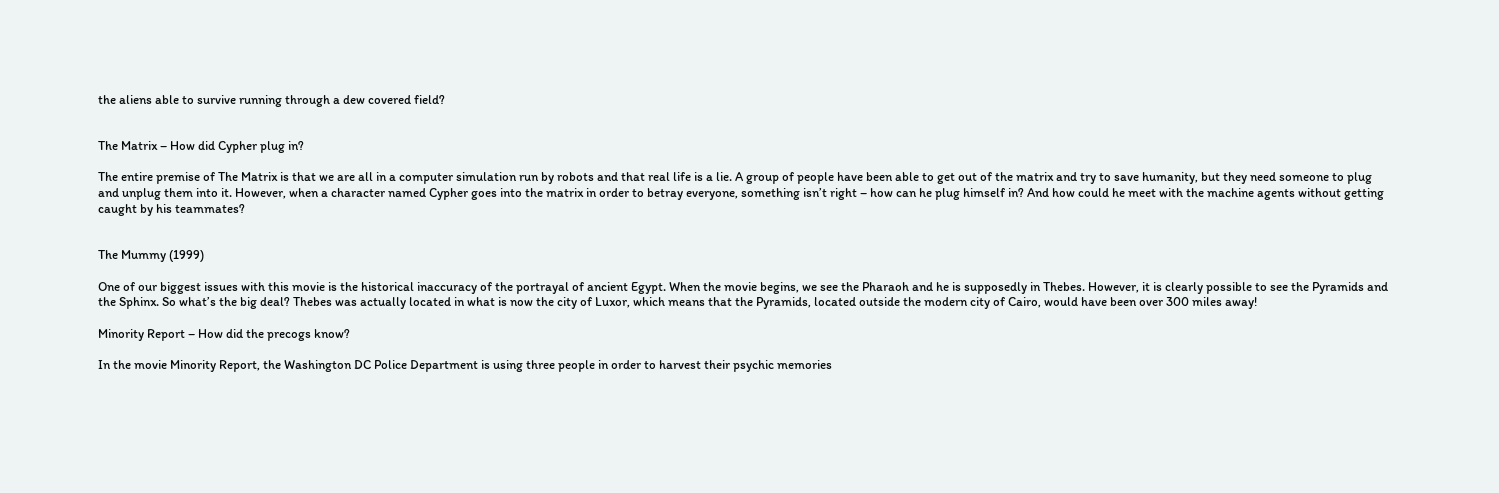the aliens able to survive running through a dew covered field?


The Matrix – How did Cypher plug in?

The entire premise of The Matrix is that we are all in a computer simulation run by robots and that real life is a lie. A group of people have been able to get out of the matrix and try to save humanity, but they need someone to plug and unplug them into it. However, when a character named Cypher goes into the matrix in order to betray everyone, something isn’t right – how can he plug himself in? And how could he meet with the machine agents without getting caught by his teammates?


The Mummy (1999)

One of our biggest issues with this movie is the historical inaccuracy of the portrayal of ancient Egypt. When the movie begins, we see the Pharaoh and he is supposedly in Thebes. However, it is clearly possible to see the Pyramids and the Sphinx. So what’s the big deal? Thebes was actually located in what is now the city of Luxor, which means that the Pyramids, located outside the modern city of Cairo, would have been over 300 miles away!

Minority Report – How did the precogs know?

In the movie Minority Report, the Washington DC Police Department is using three people in order to harvest their psychic memories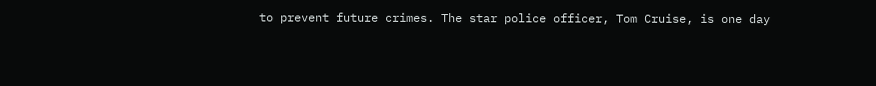to prevent future crimes. The star police officer, Tom Cruise, is one day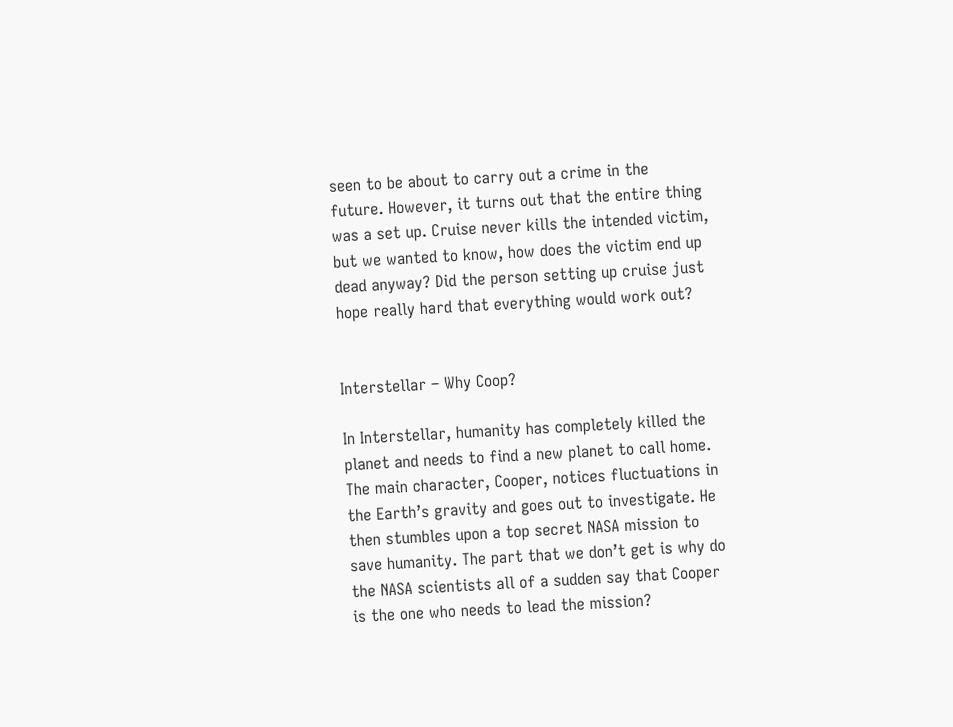seen to be about to carry out a crime in the future. However, it turns out that the entire thing was a set up. Cruise never kills the intended victim, but we wanted to know, how does the victim end up dead anyway? Did the person setting up cruise just hope really hard that everything would work out?


Interstellar – Why Coop?

In Interstellar, humanity has completely killed the planet and needs to find a new planet to call home. The main character, Cooper, notices fluctuations in the Earth’s gravity and goes out to investigate. He then stumbles upon a top secret NASA mission to save humanity. The part that we don’t get is why do the NASA scientists all of a sudden say that Cooper is the one who needs to lead the mission?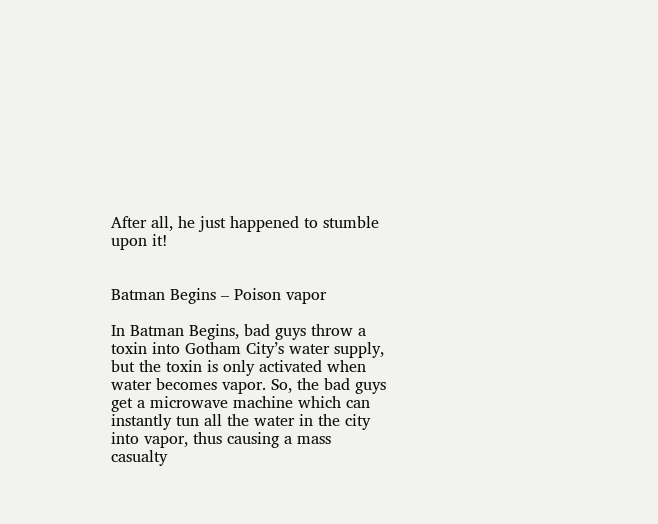After all, he just happened to stumble upon it!


Batman Begins – Poison vapor

In Batman Begins, bad guys throw a toxin into Gotham City’s water supply, but the toxin is only activated when water becomes vapor. So, the bad guys get a microwave machine which can instantly tun all the water in the city into vapor, thus causing a mass casualty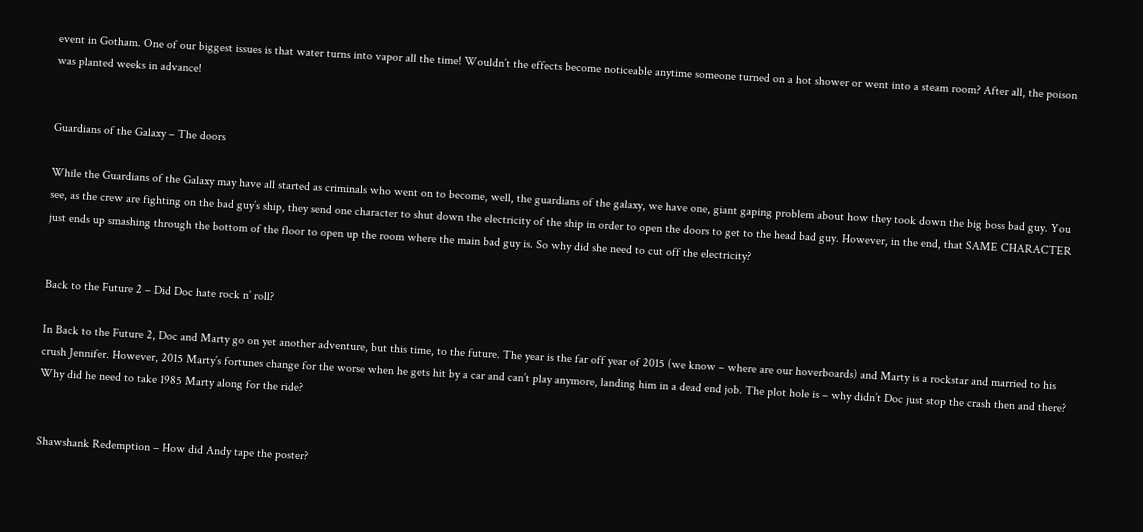event in Gotham. One of our biggest issues is that water turns into vapor all the time! Wouldn’t the effects become noticeable anytime someone turned on a hot shower or went into a steam room? After all, the poison was planted weeks in advance!


Guardians of the Galaxy – The doors

While the Guardians of the Galaxy may have all started as criminals who went on to become, well, the guardians of the galaxy, we have one, giant gaping problem about how they took down the big boss bad guy. You see, as the crew are fighting on the bad guy’s ship, they send one character to shut down the electricity of the ship in order to open the doors to get to the head bad guy. However, in the end, that SAME CHARACTER just ends up smashing through the bottom of the floor to open up the room where the main bad guy is. So why did she need to cut off the electricity?


Back to the Future 2 – Did Doc hate rock n’ roll?

In Back to the Future 2, Doc and Marty go on yet another adventure, but this time, to the future. The year is the far off year of 2015 (we know – where are our hoverboards) and Marty is a rockstar and married to his crush Jennifer. However, 2015 Marty’s fortunes change for the worse when he gets hit by a car and can’t play anymore, landing him in a dead end job. The plot hole is – why didn’t Doc just stop the crash then and there? Why did he need to take 1985 Marty along for the ride?


Shawshank Redemption – How did Andy tape the poster?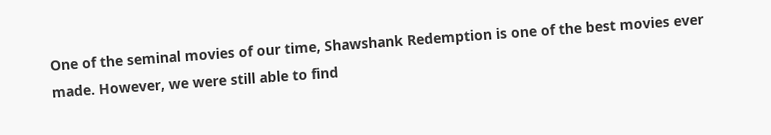One of the seminal movies of our time, Shawshank Redemption is one of the best movies ever made. However, we were still able to find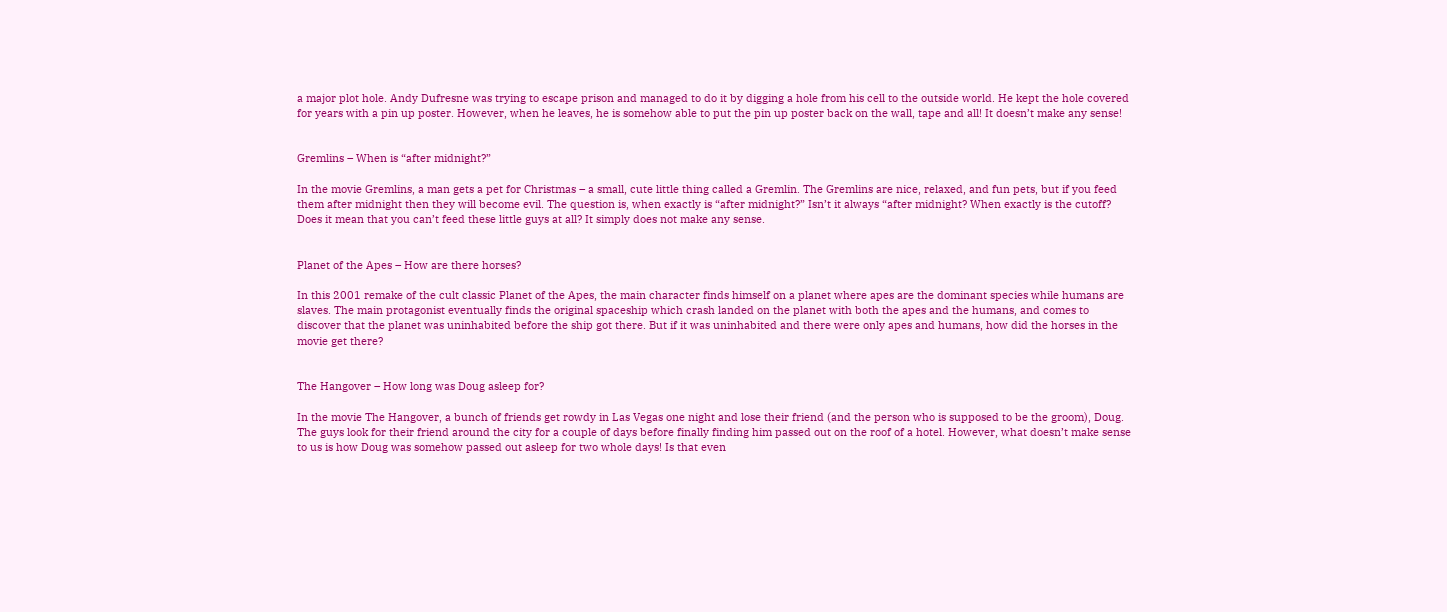a major plot hole. Andy Dufresne was trying to escape prison and managed to do it by digging a hole from his cell to the outside world. He kept the hole covered for years with a pin up poster. However, when he leaves, he is somehow able to put the pin up poster back on the wall, tape and all! It doesn’t make any sense!


Gremlins – When is “after midnight?”

In the movie Gremlins, a man gets a pet for Christmas – a small, cute little thing called a Gremlin. The Gremlins are nice, relaxed, and fun pets, but if you feed them after midnight then they will become evil. The question is, when exactly is “after midnight?” Isn’t it always “after midnight? When exactly is the cutoff? Does it mean that you can’t feed these little guys at all? It simply does not make any sense.


Planet of the Apes – How are there horses?

In this 2001 remake of the cult classic Planet of the Apes, the main character finds himself on a planet where apes are the dominant species while humans are slaves. The main protagonist eventually finds the original spaceship which crash landed on the planet with both the apes and the humans, and comes to discover that the planet was uninhabited before the ship got there. But if it was uninhabited and there were only apes and humans, how did the horses in the movie get there?


The Hangover – How long was Doug asleep for?

In the movie The Hangover, a bunch of friends get rowdy in Las Vegas one night and lose their friend (and the person who is supposed to be the groom), Doug. The guys look for their friend around the city for a couple of days before finally finding him passed out on the roof of a hotel. However, what doesn’t make sense to us is how Doug was somehow passed out asleep for two whole days! Is that even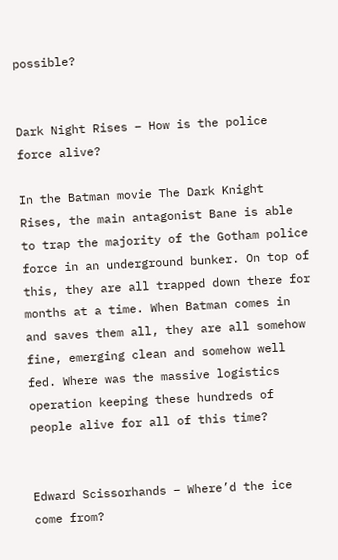possible?


Dark Night Rises – How is the police force alive?

In the Batman movie The Dark Knight Rises, the main antagonist Bane is able to trap the majority of the Gotham police force in an underground bunker. On top of this, they are all trapped down there for months at a time. When Batman comes in and saves them all, they are all somehow fine, emerging clean and somehow well fed. Where was the massive logistics operation keeping these hundreds of people alive for all of this time?


Edward Scissorhands – Where’d the ice come from?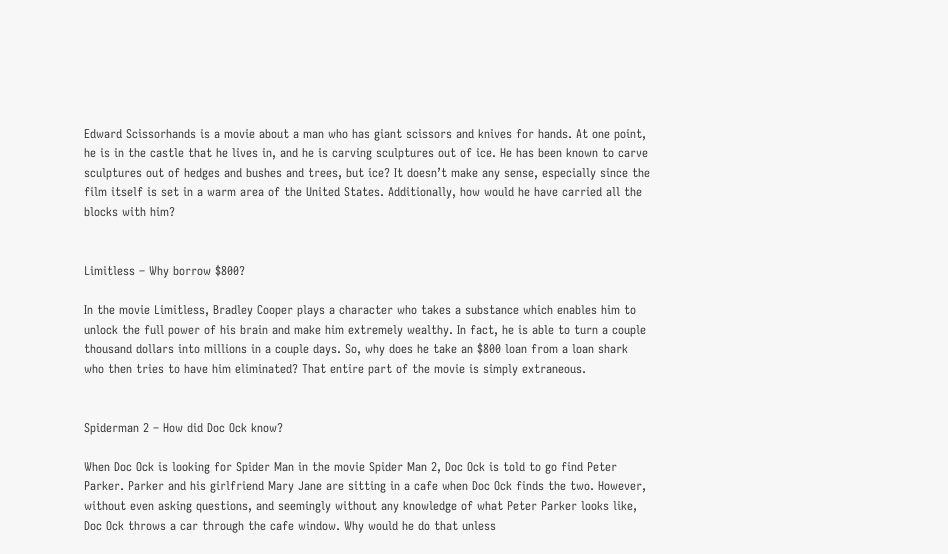Edward Scissorhands is a movie about a man who has giant scissors and knives for hands. At one point, he is in the castle that he lives in, and he is carving sculptures out of ice. He has been known to carve sculptures out of hedges and bushes and trees, but ice? It doesn’t make any sense, especially since the film itself is set in a warm area of the United States. Additionally, how would he have carried all the blocks with him?


Limitless – Why borrow $800?

In the movie Limitless, Bradley Cooper plays a character who takes a substance which enables him to unlock the full power of his brain and make him extremely wealthy. In fact, he is able to turn a couple thousand dollars into millions in a couple days. So, why does he take an $800 loan from a loan shark who then tries to have him eliminated? That entire part of the movie is simply extraneous.


Spiderman 2 – How did Doc Ock know?

When Doc Ock is looking for Spider Man in the movie Spider Man 2, Doc Ock is told to go find Peter Parker. Parker and his girlfriend Mary Jane are sitting in a cafe when Doc Ock finds the two. However, without even asking questions, and seemingly without any knowledge of what Peter Parker looks like, Doc Ock throws a car through the cafe window. Why would he do that unless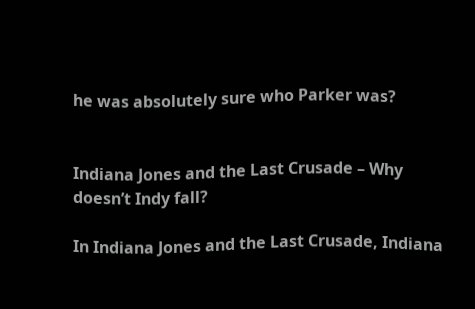he was absolutely sure who Parker was?


Indiana Jones and the Last Crusade – Why doesn’t Indy fall?

In Indiana Jones and the Last Crusade, Indiana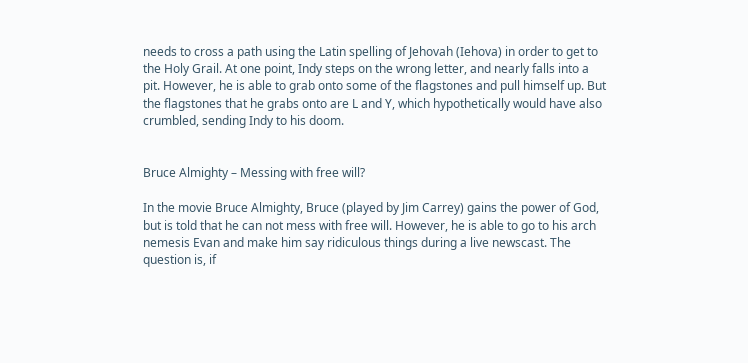needs to cross a path using the Latin spelling of Jehovah (Iehova) in order to get to the Holy Grail. At one point, Indy steps on the wrong letter, and nearly falls into a pit. However, he is able to grab onto some of the flagstones and pull himself up. But the flagstones that he grabs onto are L and Y, which hypothetically would have also crumbled, sending Indy to his doom.


Bruce Almighty – Messing with free will?

In the movie Bruce Almighty, Bruce (played by Jim Carrey) gains the power of God, but is told that he can not mess with free will. However, he is able to go to his arch nemesis Evan and make him say ridiculous things during a live newscast. The question is, if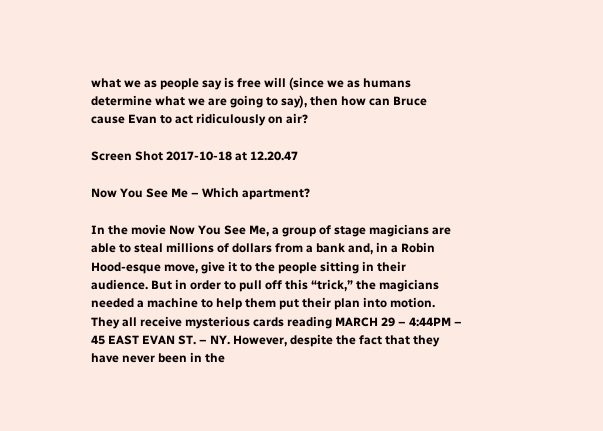what we as people say is free will (since we as humans determine what we are going to say), then how can Bruce cause Evan to act ridiculously on air?

Screen Shot 2017-10-18 at 12.20.47

Now You See Me – Which apartment?

In the movie Now You See Me, a group of stage magicians are able to steal millions of dollars from a bank and, in a Robin Hood-esque move, give it to the people sitting in their audience. But in order to pull off this “trick,” the magicians needed a machine to help them put their plan into motion. They all receive mysterious cards reading MARCH 29 – 4:44PM – 45 EAST EVAN ST. – NY. However, despite the fact that they have never been in the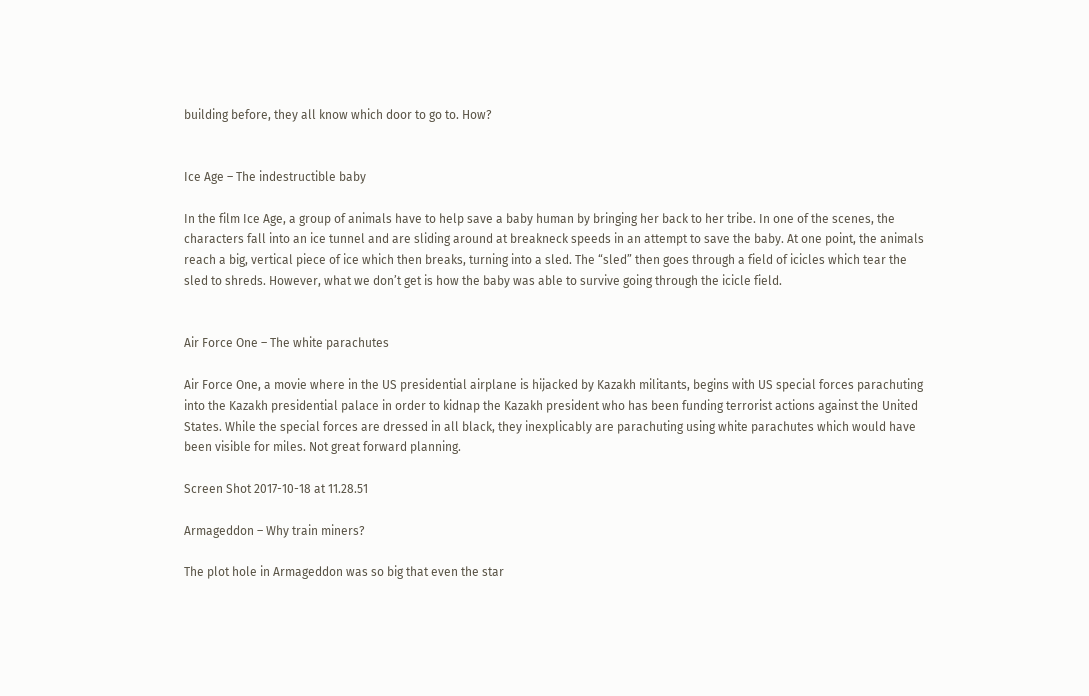building before, they all know which door to go to. How?


Ice Age – The indestructible baby

In the film Ice Age, a group of animals have to help save a baby human by bringing her back to her tribe. In one of the scenes, the characters fall into an ice tunnel and are sliding around at breakneck speeds in an attempt to save the baby. At one point, the animals reach a big, vertical piece of ice which then breaks, turning into a sled. The “sled” then goes through a field of icicles which tear the sled to shreds. However, what we don’t get is how the baby was able to survive going through the icicle field.


Air Force One – The white parachutes

Air Force One, a movie where in the US presidential airplane is hijacked by Kazakh militants, begins with US special forces parachuting into the Kazakh presidential palace in order to kidnap the Kazakh president who has been funding terrorist actions against the United States. While the special forces are dressed in all black, they inexplicably are parachuting using white parachutes which would have been visible for miles. Not great forward planning.

Screen Shot 2017-10-18 at 11.28.51

Armageddon – Why train miners?

The plot hole in Armageddon was so big that even the star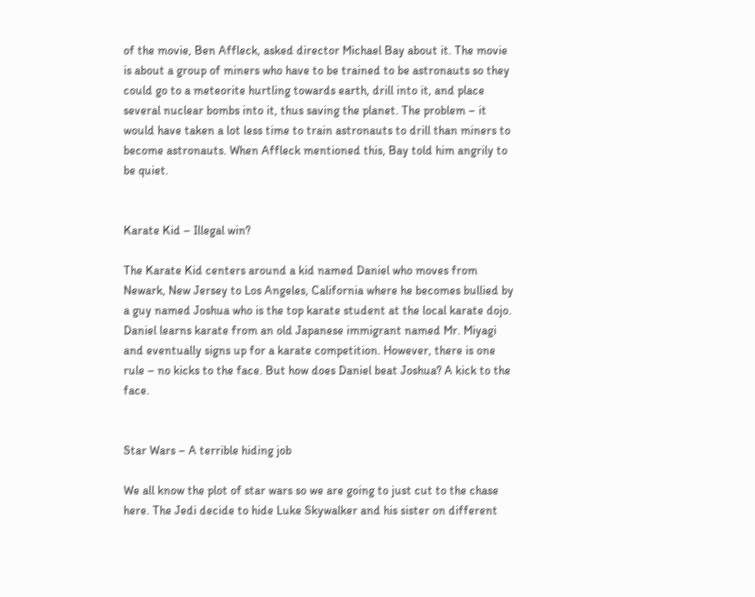of the movie, Ben Affleck, asked director Michael Bay about it. The movie is about a group of miners who have to be trained to be astronauts so they could go to a meteorite hurtling towards earth, drill into it, and place several nuclear bombs into it, thus saving the planet. The problem – it would have taken a lot less time to train astronauts to drill than miners to become astronauts. When Affleck mentioned this, Bay told him angrily to be quiet.


Karate Kid – Illegal win?

The Karate Kid centers around a kid named Daniel who moves from Newark, New Jersey to Los Angeles, California where he becomes bullied by a guy named Joshua who is the top karate student at the local karate dojo. Daniel learns karate from an old Japanese immigrant named Mr. Miyagi and eventually signs up for a karate competition. However, there is one rule – no kicks to the face. But how does Daniel beat Joshua? A kick to the face.


Star Wars – A terrible hiding job

We all know the plot of star wars so we are going to just cut to the chase here. The Jedi decide to hide Luke Skywalker and his sister on different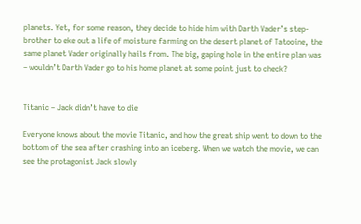planets. Yet, for some reason, they decide to hide him with Darth Vader’s step-brother to eke out a life of moisture farming on the desert planet of Tatooine, the same planet Vader originally hails from. The big, gaping hole in the entire plan was – wouldn’t Darth Vader go to his home planet at some point just to check?


Titanic – Jack didn’t have to die

Everyone knows about the movie Titanic, and how the great ship went to down to the bottom of the sea after crashing into an iceberg. When we watch the movie, we can see the protagonist Jack slowly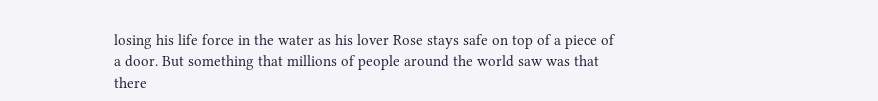losing his life force in the water as his lover Rose stays safe on top of a piece of a door. But something that millions of people around the world saw was that there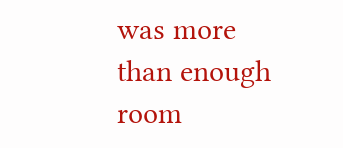was more than enough room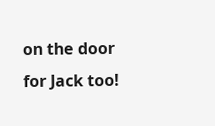on the door for Jack too!